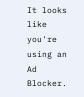It looks like you're using an Ad Blocker.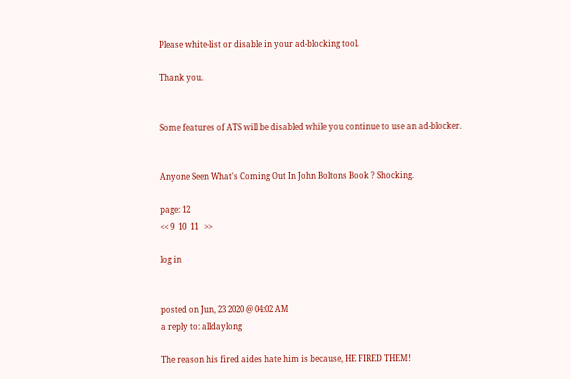Please white-list or disable in your ad-blocking tool.

Thank you.


Some features of ATS will be disabled while you continue to use an ad-blocker.


Anyone Seen What's Coming Out In John Boltons Book ? Shocking.

page: 12
<< 9  10  11   >>

log in


posted on Jun, 23 2020 @ 04:02 AM
a reply to: alldaylong

The reason his fired aides hate him is because, HE FIRED THEM!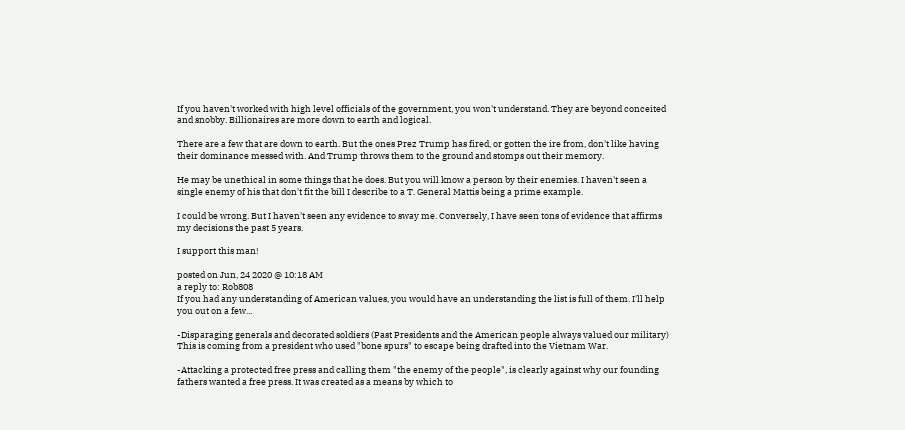If you haven't worked with high level officials of the government, you won't understand. They are beyond conceited and snobby. Billionaires are more down to earth and logical.

There are a few that are down to earth. But the ones Prez Trump has fired, or gotten the ire from, don't like having their dominance messed with. And Trump throws them to the ground and stomps out their memory.

He may be unethical in some things that he does. But you will know a person by their enemies. I haven't seen a single enemy of his that don't fit the bill I describe to a T. General Mattis being a prime example.

I could be wrong. But I haven't seen any evidence to sway me. Conversely, I have seen tons of evidence that affirms my decisions the past 5 years.

I support this man!

posted on Jun, 24 2020 @ 10:18 AM
a reply to: Rob808
If you had any understanding of American values, you would have an understanding the list is full of them. I'll help you out on a few...

-Disparaging generals and decorated soldiers (Past Presidents and the American people always valued our military) This is coming from a president who used "bone spurs" to escape being drafted into the Vietnam War.

-Attacking a protected free press and calling them "the enemy of the people", is clearly against why our founding fathers wanted a free press. It was created as a means by which to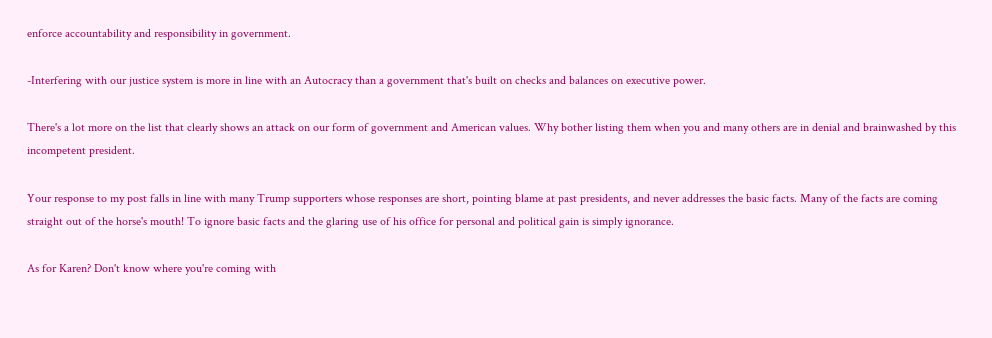enforce accountability and responsibility in government.

-Interfering with our justice system is more in line with an Autocracy than a government that's built on checks and balances on executive power.

There's a lot more on the list that clearly shows an attack on our form of government and American values. Why bother listing them when you and many others are in denial and brainwashed by this incompetent president.

Your response to my post falls in line with many Trump supporters whose responses are short, pointing blame at past presidents, and never addresses the basic facts. Many of the facts are coming straight out of the horse's mouth! To ignore basic facts and the glaring use of his office for personal and political gain is simply ignorance.

As for Karen? Don't know where you're coming with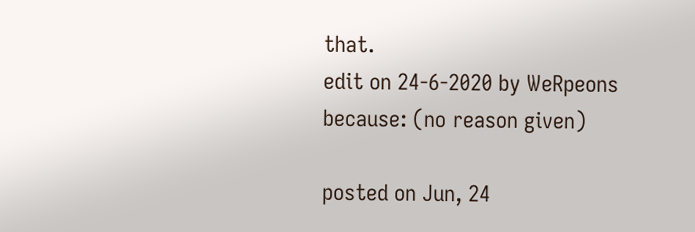that.
edit on 24-6-2020 by WeRpeons because: (no reason given)

posted on Jun, 24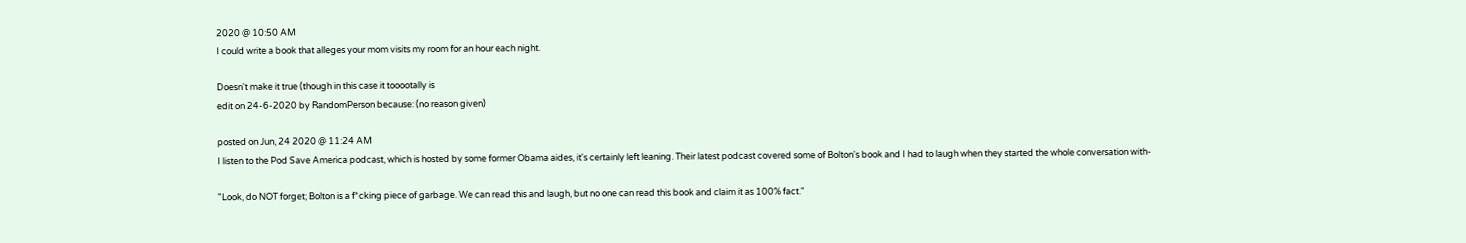2020 @ 10:50 AM
I could write a book that alleges your mom visits my room for an hour each night.

Doesn't make it true (though in this case it tooootally is
edit on 24-6-2020 by RandomPerson because: (no reason given)

posted on Jun, 24 2020 @ 11:24 AM
I listen to the Pod Save America podcast, which is hosted by some former Obama aides, it's certainly left leaning. Their latest podcast covered some of Bolton's book and I had to laugh when they started the whole conversation with-

"Look, do NOT forget; Bolton is a f*cking piece of garbage. We can read this and laugh, but no one can read this book and claim it as 100% fact."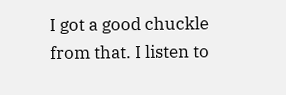I got a good chuckle from that. I listen to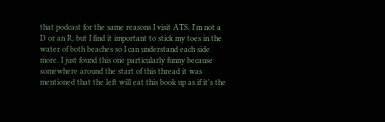that podcast for the same reasons I visit ATS. I'm not a D or an R, but I find it important to stick my toes in the water of both beaches so I can understand each side more. I just found this one particularly funny because somewhere around the start of this thread it was mentioned that the left will eat this book up as if it's the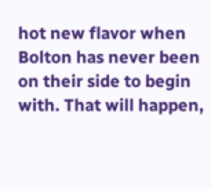hot new flavor when Bolton has never been on their side to begin with. That will happen,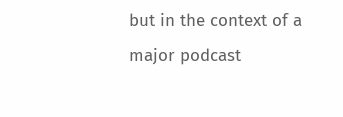but in the context of a major podcast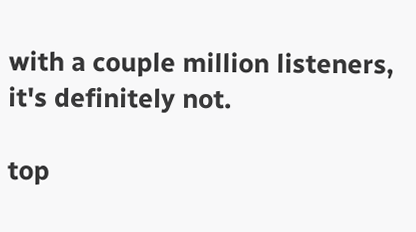with a couple million listeners, it's definitely not.

top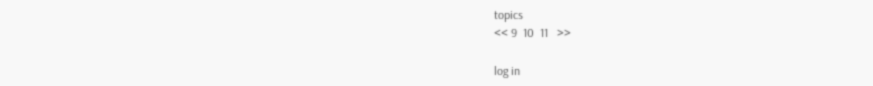topics
<< 9  10  11   >>

log in